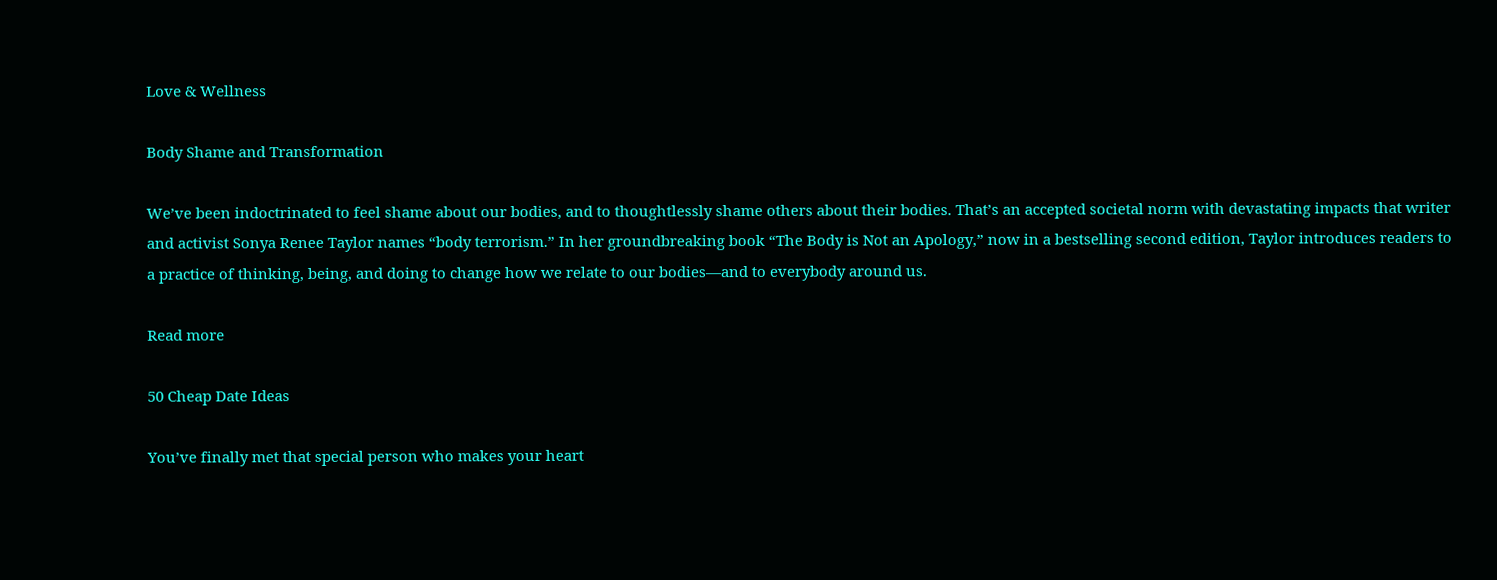Love & Wellness

Body Shame and Transformation

We’ve been indoctrinated to feel shame about our bodies, and to thoughtlessly shame others about their bodies. That’s an accepted societal norm with devastating impacts that writer and activist Sonya Renee Taylor names “body terrorism.” In her groundbreaking book “The Body is Not an Apology,” now in a bestselling second edition, Taylor introduces readers to a practice of thinking, being, and doing to change how we relate to our bodies—and to everybody around us.

Read more

50 Cheap Date Ideas

You’ve finally met that special person who makes your heart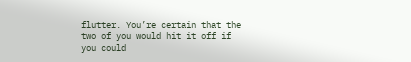flutter. You’re certain that the two of you would hit it off if you could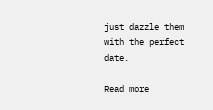just dazzle them with the perfect date.

Read more